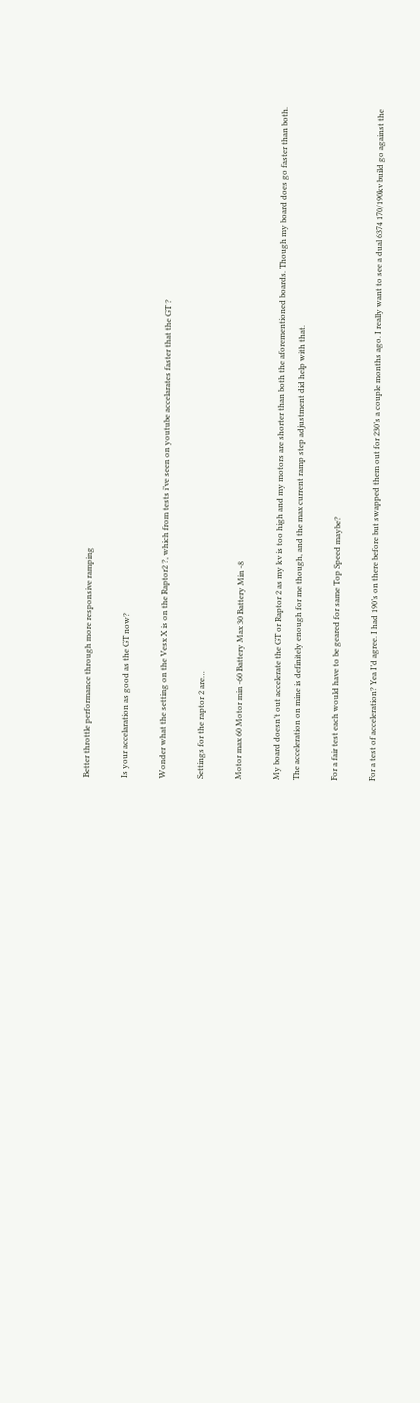Better throttle performance through more responsive ramping

Is your accelaration as good as the GT now?

Wonder what the setting on the Vesx X is on the Raptor2 ?, which from tests i’ve seen on youtube accelarates faster that the GT ?

Settings for the raptor 2 are…

Motor max 60 Motor min -60 Battery Max 30 Battery Min -8

My board doesn’t out accelerate the GT or Raptor 2 as my kv is too high and my motors are shorter than both the aforementioned boards. Though my board does go faster than both. The acceleration on mine is definitely enough for me though, and the max current ramp step adjustment did help with that.

For a fair test each would have to be geared for same Top Speed maybe?

For a test of acceleration? Yea I’d agree. I had 190’s on there before but swapped them out for 230’s a couple months ago. I really want to see a dual 6374 170/190kv build go against the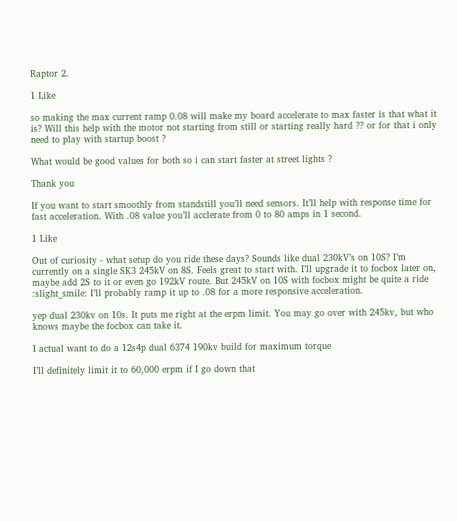Raptor 2.

1 Like

so making the max current ramp 0.08 will make my board accelerate to max faster is that what it is? Will this help with the motor not starting from still or starting really hard ?? or for that i only need to play with startup boost ?

What would be good values for both so i can start faster at street lights ?

Thank you

If you want to start smoothly from standstill you’ll need sensors. It’ll help with response time for fast acceleration. With .08 value you’ll acclerate from 0 to 80 amps in 1 second.

1 Like

Out of curiosity - what setup do you ride these days? Sounds like dual 230kV’s on 10S? I’m currently on a single SK3 245kV on 8S. Feels great to start with. I’ll upgrade it to focbox later on, maybe add 2S to it or even go 192kV route. But 245kV on 10S with focbox might be quite a ride :slight_smile: I’ll probably ramp it up to .08 for a more responsive acceleration.

yep dual 230kv on 10s. It puts me right at the erpm limit. You may go over with 245kv, but who knows maybe the focbox can take it.

I actual want to do a 12s4p dual 6374 190kv build for maximum torque

I’ll definitely limit it to 60,000 erpm if I go down that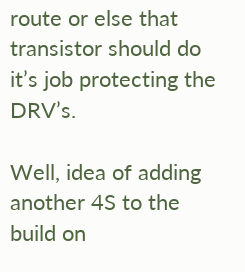route or else that transistor should do it’s job protecting the DRV’s.

Well, idea of adding another 4S to the build on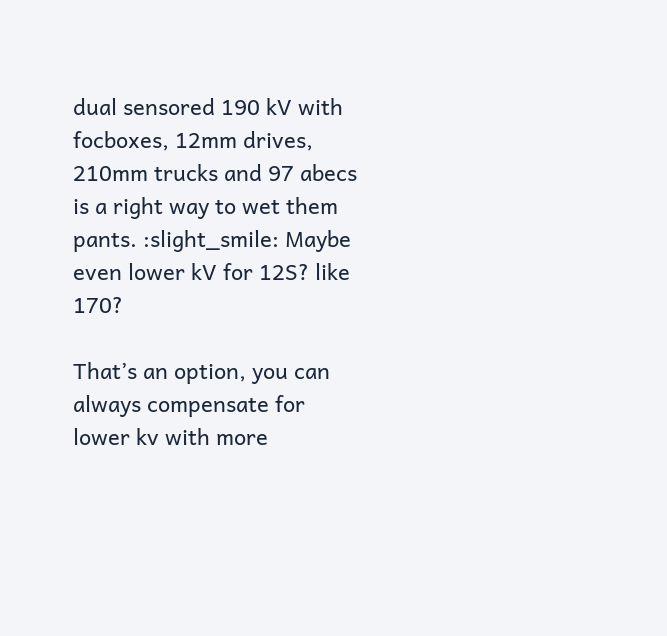dual sensored 190 kV with focboxes, 12mm drives, 210mm trucks and 97 abecs is a right way to wet them pants. :slight_smile: Maybe even lower kV for 12S? like 170?

That’s an option, you can always compensate for lower kv with more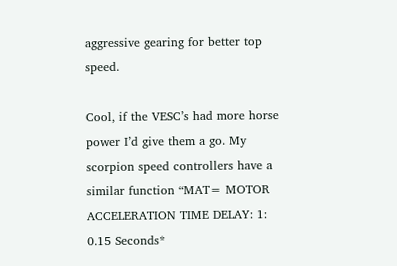aggressive gearing for better top speed.

Cool, if the VESC’s had more horse power I’d give them a go. My scorpion speed controllers have a similar function “MAT= MOTOR ACCELERATION TIME DELAY: 1: 0.15 Seconds*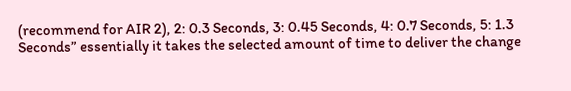(recommend for AIR 2), 2: 0.3 Seconds, 3: 0.45 Seconds, 4: 0.7 Seconds, 5: 1.3 Seconds” essentially it takes the selected amount of time to deliver the change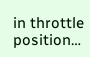in throttle position…